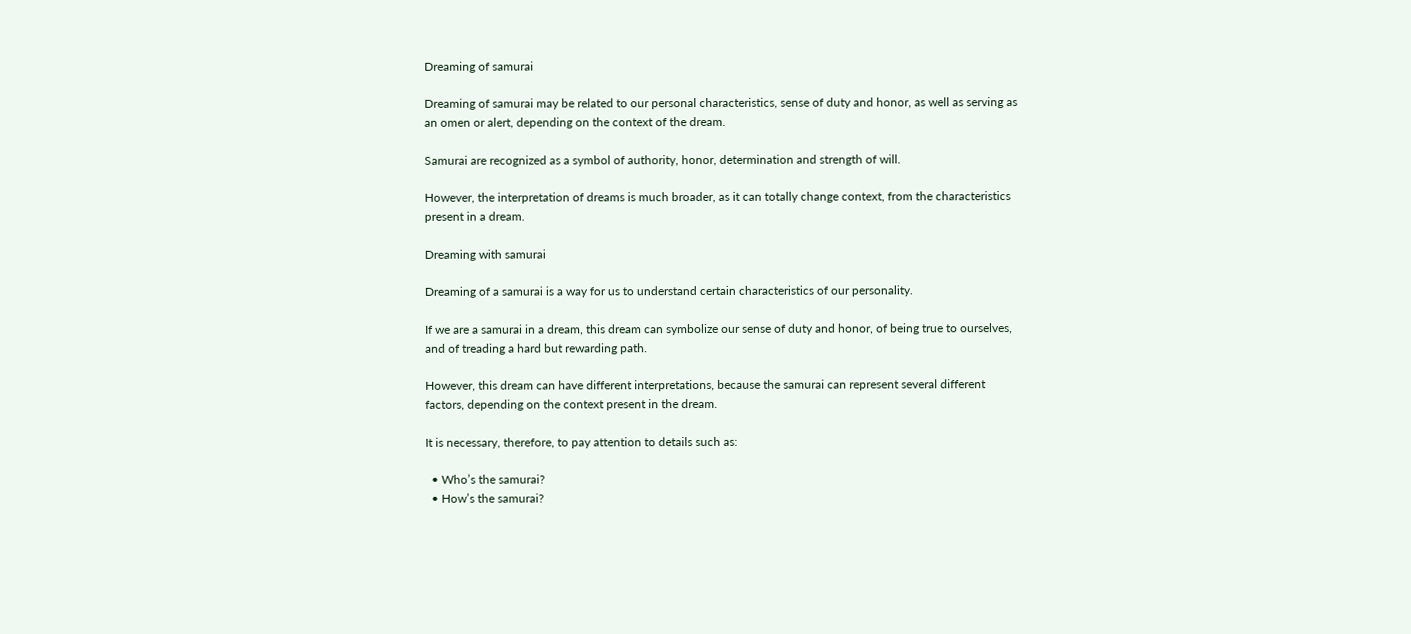Dreaming of samurai

Dreaming of samurai may be related to our personal characteristics, sense of duty and honor, as well as serving as an omen or alert, depending on the context of the dream.

Samurai are recognized as a symbol of authority, honor, determination and strength of will.

However, the interpretation of dreams is much broader, as it can totally change context, from the characteristics present in a dream.

Dreaming with samurai

Dreaming of a samurai is a way for us to understand certain characteristics of our personality.

If we are a samurai in a dream, this dream can symbolize our sense of duty and honor, of being true to ourselves, and of treading a hard but rewarding path.

However, this dream can have different interpretations, because the samurai can represent several different factors, depending on the context present in the dream.

It is necessary, therefore, to pay attention to details such as:

  • Who’s the samurai?
  • How’s the samurai?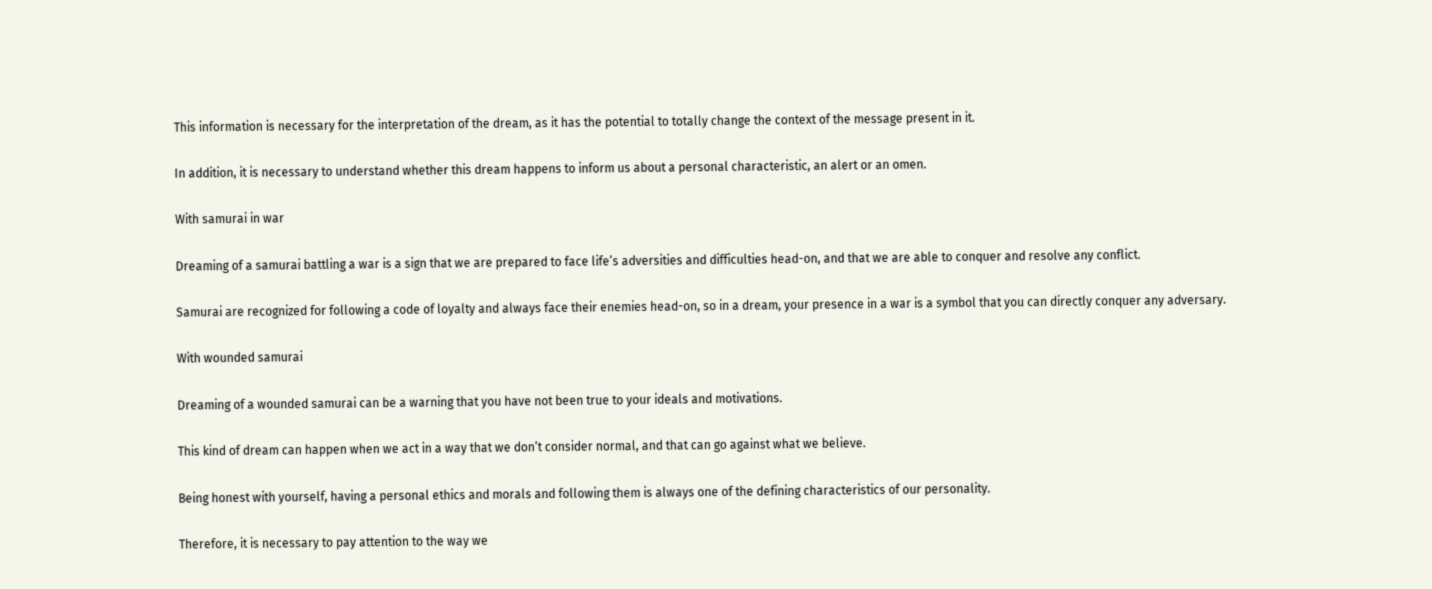This information is necessary for the interpretation of the dream, as it has the potential to totally change the context of the message present in it.

In addition, it is necessary to understand whether this dream happens to inform us about a personal characteristic, an alert or an omen.

With samurai in war

Dreaming of a samurai battling a war is a sign that we are prepared to face life’s adversities and difficulties head-on, and that we are able to conquer and resolve any conflict.

Samurai are recognized for following a code of loyalty and always face their enemies head-on, so in a dream, your presence in a war is a symbol that you can directly conquer any adversary.

With wounded samurai

Dreaming of a wounded samurai can be a warning that you have not been true to your ideals and motivations.

This kind of dream can happen when we act in a way that we don’t consider normal, and that can go against what we believe.

Being honest with yourself, having a personal ethics and morals and following them is always one of the defining characteristics of our personality.

Therefore, it is necessary to pay attention to the way we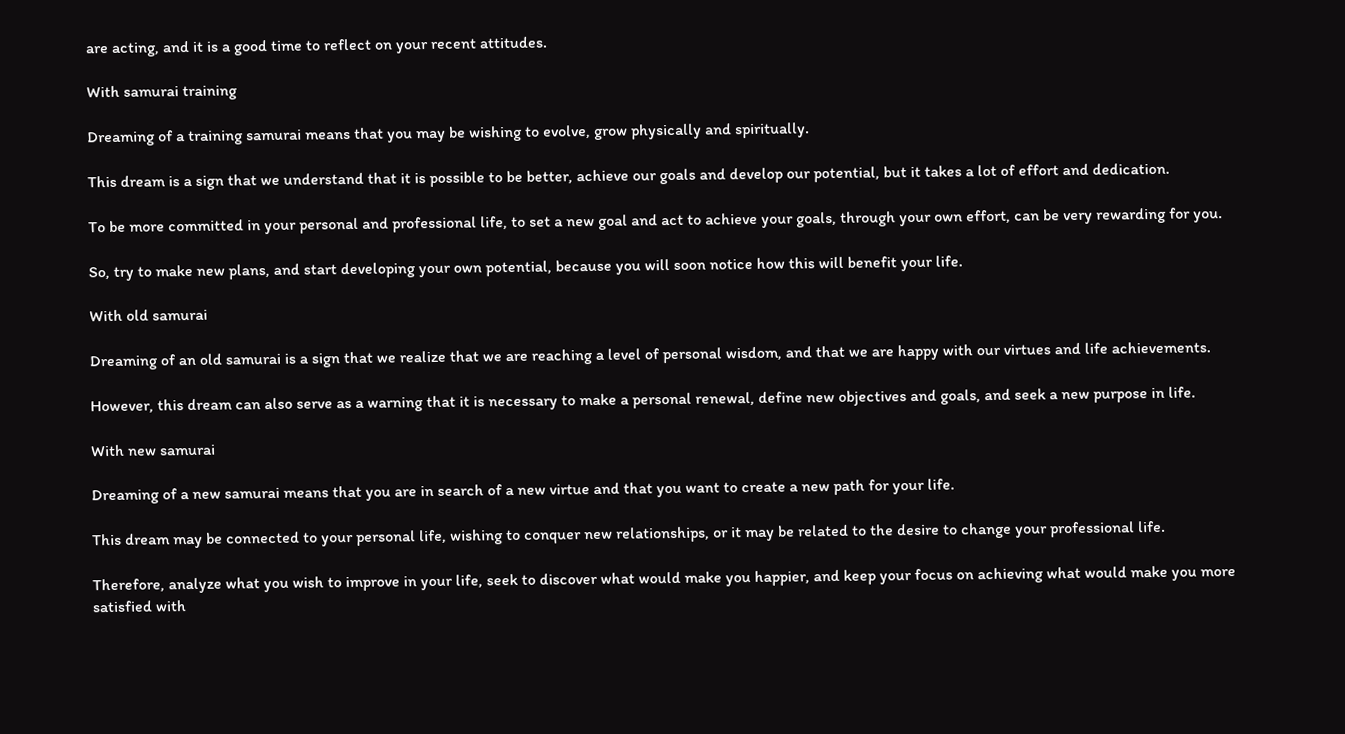are acting, and it is a good time to reflect on your recent attitudes.

With samurai training

Dreaming of a training samurai means that you may be wishing to evolve, grow physically and spiritually.

This dream is a sign that we understand that it is possible to be better, achieve our goals and develop our potential, but it takes a lot of effort and dedication.

To be more committed in your personal and professional life, to set a new goal and act to achieve your goals, through your own effort, can be very rewarding for you.

So, try to make new plans, and start developing your own potential, because you will soon notice how this will benefit your life.

With old samurai

Dreaming of an old samurai is a sign that we realize that we are reaching a level of personal wisdom, and that we are happy with our virtues and life achievements.

However, this dream can also serve as a warning that it is necessary to make a personal renewal, define new objectives and goals, and seek a new purpose in life.

With new samurai

Dreaming of a new samurai means that you are in search of a new virtue and that you want to create a new path for your life.

This dream may be connected to your personal life, wishing to conquer new relationships, or it may be related to the desire to change your professional life.

Therefore, analyze what you wish to improve in your life, seek to discover what would make you happier, and keep your focus on achieving what would make you more satisfied with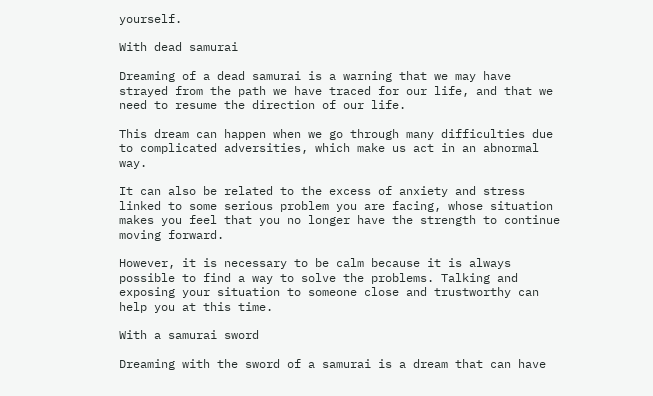yourself.

With dead samurai

Dreaming of a dead samurai is a warning that we may have strayed from the path we have traced for our life, and that we need to resume the direction of our life.

This dream can happen when we go through many difficulties due to complicated adversities, which make us act in an abnormal way.

It can also be related to the excess of anxiety and stress linked to some serious problem you are facing, whose situation makes you feel that you no longer have the strength to continue moving forward.

However, it is necessary to be calm because it is always possible to find a way to solve the problems. Talking and exposing your situation to someone close and trustworthy can help you at this time.

With a samurai sword

Dreaming with the sword of a samurai is a dream that can have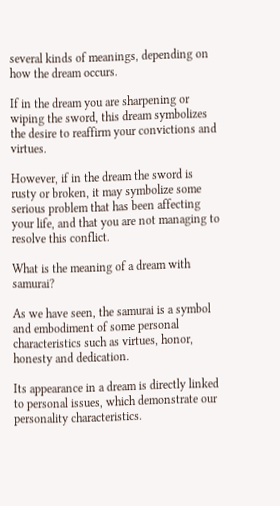several kinds of meanings, depending on how the dream occurs.

If in the dream you are sharpening or wiping the sword, this dream symbolizes the desire to reaffirm your convictions and virtues.

However, if in the dream the sword is rusty or broken, it may symbolize some serious problem that has been affecting your life, and that you are not managing to resolve this conflict.

What is the meaning of a dream with samurai?

As we have seen, the samurai is a symbol and embodiment of some personal characteristics such as virtues, honor, honesty and dedication.

Its appearance in a dream is directly linked to personal issues, which demonstrate our personality characteristics.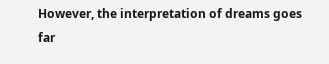However, the interpretation of dreams goes far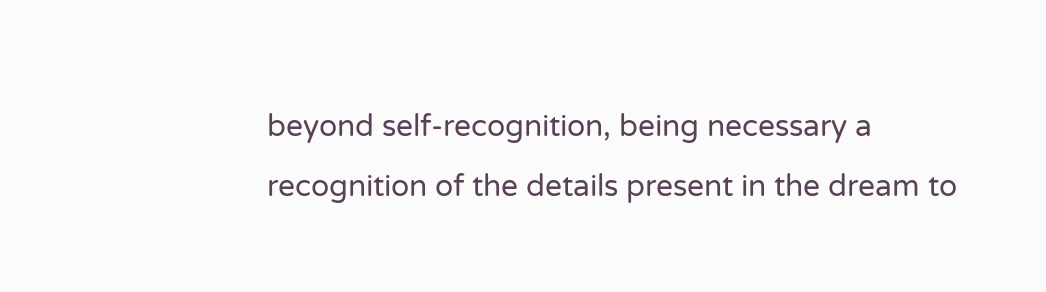beyond self-recognition, being necessary a recognition of the details present in the dream to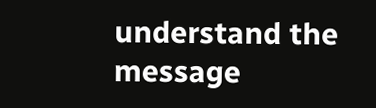understand the message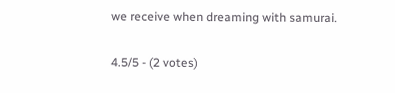we receive when dreaming with samurai.

4.5/5 - (2 votes)